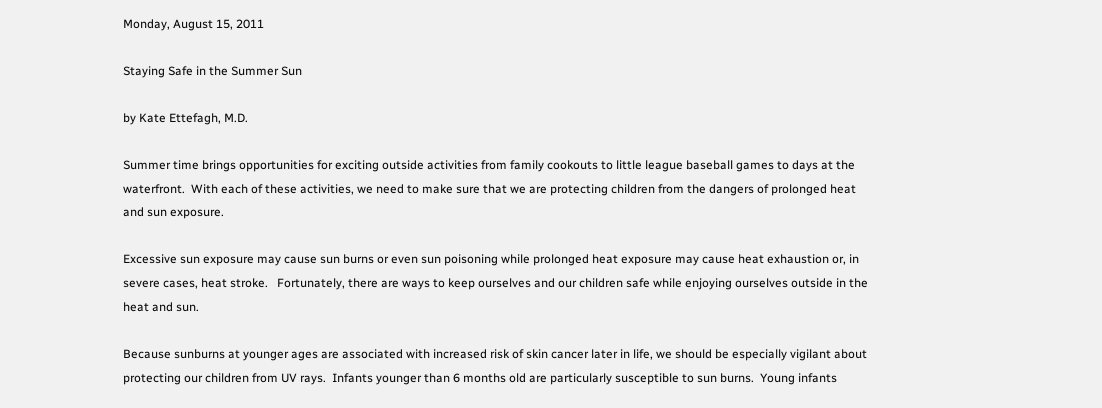Monday, August 15, 2011

Staying Safe in the Summer Sun

by Kate Ettefagh, M.D.

Summer time brings opportunities for exciting outside activities from family cookouts to little league baseball games to days at the waterfront.  With each of these activities, we need to make sure that we are protecting children from the dangers of prolonged heat and sun exposure.

Excessive sun exposure may cause sun burns or even sun poisoning while prolonged heat exposure may cause heat exhaustion or, in severe cases, heat stroke.   Fortunately, there are ways to keep ourselves and our children safe while enjoying ourselves outside in the heat and sun.

Because sunburns at younger ages are associated with increased risk of skin cancer later in life, we should be especially vigilant about protecting our children from UV rays.  Infants younger than 6 months old are particularly susceptible to sun burns.  Young infants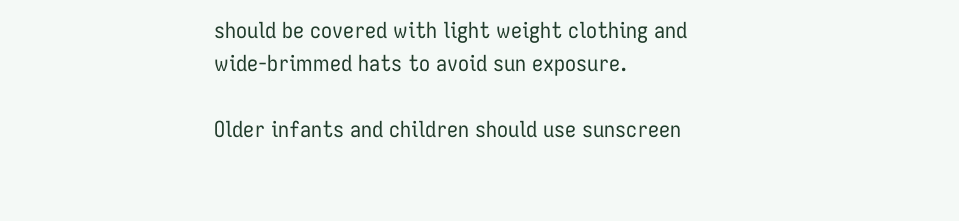should be covered with light weight clothing and wide-brimmed hats to avoid sun exposure.

Older infants and children should use sunscreen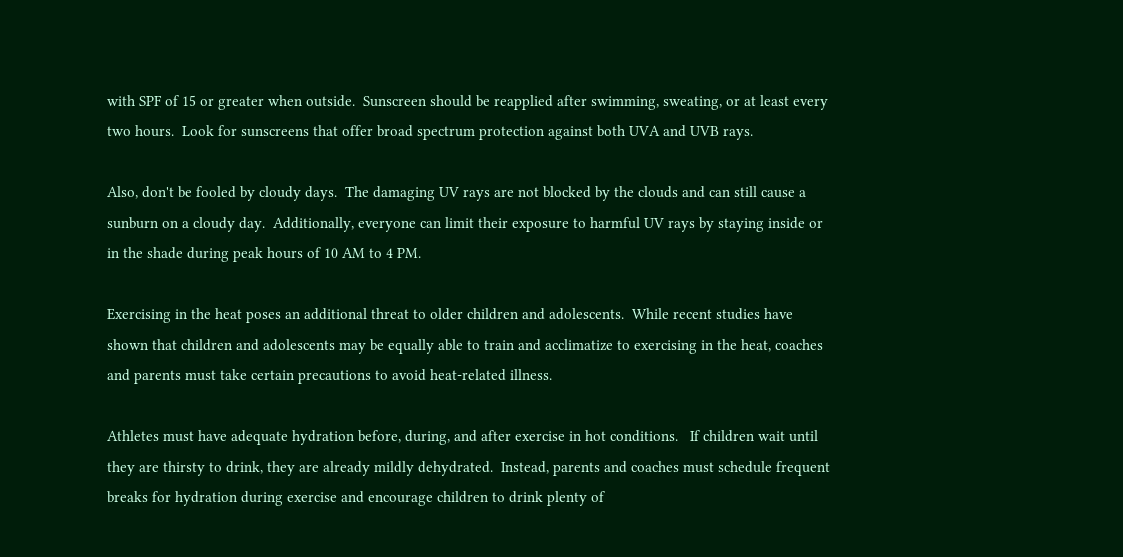with SPF of 15 or greater when outside.  Sunscreen should be reapplied after swimming, sweating, or at least every two hours.  Look for sunscreens that offer broad spectrum protection against both UVA and UVB rays.

Also, don't be fooled by cloudy days.  The damaging UV rays are not blocked by the clouds and can still cause a sunburn on a cloudy day.  Additionally, everyone can limit their exposure to harmful UV rays by staying inside or in the shade during peak hours of 10 AM to 4 PM.

Exercising in the heat poses an additional threat to older children and adolescents.  While recent studies have shown that children and adolescents may be equally able to train and acclimatize to exercising in the heat, coaches and parents must take certain precautions to avoid heat-related illness.

Athletes must have adequate hydration before, during, and after exercise in hot conditions.   If children wait until they are thirsty to drink, they are already mildly dehydrated.  Instead, parents and coaches must schedule frequent breaks for hydration during exercise and encourage children to drink plenty of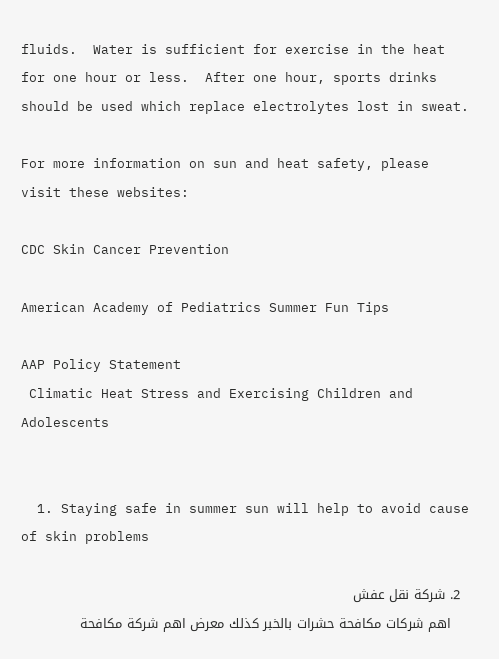fluids.  Water is sufficient for exercise in the heat for one hour or less.  After one hour, sports drinks should be used which replace electrolytes lost in sweat.

For more information on sun and heat safety, please visit these websites:

CDC Skin Cancer Prevention

American Academy of Pediatrics Summer Fun Tips

AAP Policy Statement
 Climatic Heat Stress and Exercising Children and Adolescents


  1. Staying safe in summer sun will help to avoid cause of skin problems

  2. شركة نقل عفش
    اهم شركات مكافحة حشرات بالخبر كذلك معرض اهم شركة مكافحة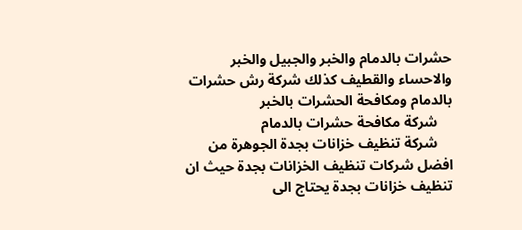حشرات بالدمام والخبر والجبيل والخبر والاحساء والقطيف كذلك شركة رش حشرات بالدمام ومكافحة الحشرات بالخبر
    شركة مكافحة حشرات بالدمام
    شركة تنظيف خزانات بجدة الجوهرة من افضل شركات تنظيف الخزانات بجدة حيث ان تنظيف خزانات بجدة يحتاج الى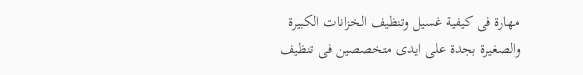مهارة فى كيفية غسيل وتنظيف الخزانات الكبيرة والصغيرة بجدة على ايدى متخصصين فى تنظيف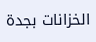الخزانات بجدة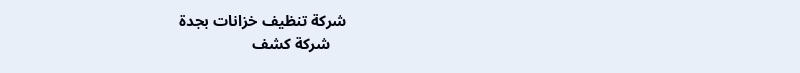شركة تنظيف خزانات بجدة
    شركة كشف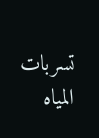تسربات المياه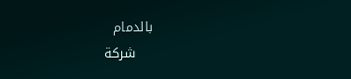بالدمام
    شركة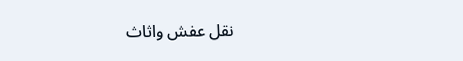نقل عفش واثاث